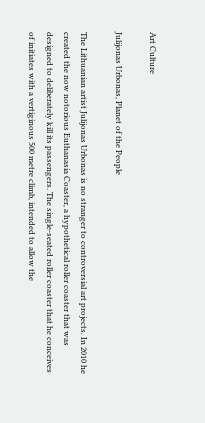Art Culture

Julijonas Urbonas, Planet of the People

The Lithuanian artist Julijonas Urbonas is no stranger to controversial art projects. In 2010 he created the now notorious Euthanasia Coaster, a hypothetical roller coaster that was designed to deliberately kill its passengers. The single-seated roller coaster that he conceives of initiates with a vertiginous 500 metre climb, intended to allow the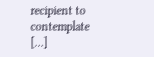recipient to contemplate […]